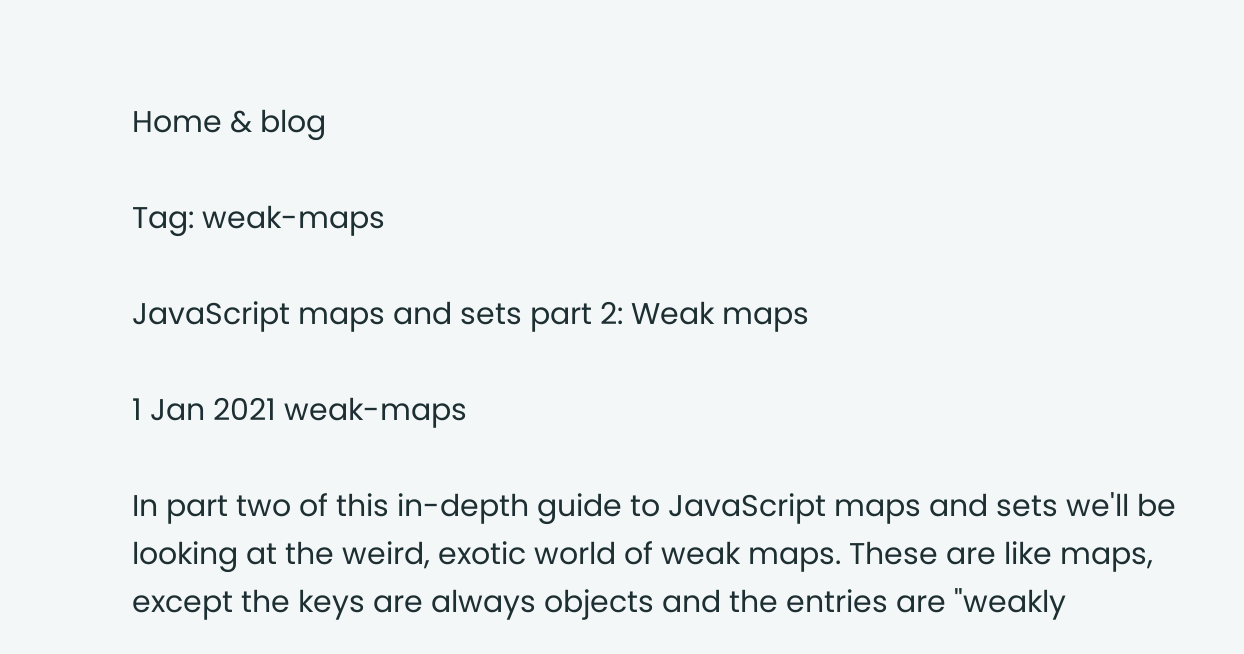Home & blog

Tag: weak-maps

JavaScript maps and sets part 2: Weak maps

1 Jan 2021 weak-maps

In part two of this in-depth guide to JavaScript maps and sets we'll be looking at the weird, exotic world of weak maps. These are like maps, except the keys are always objects and the entries are "weakly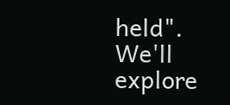held". We'll explore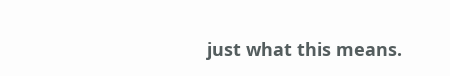just what this means.